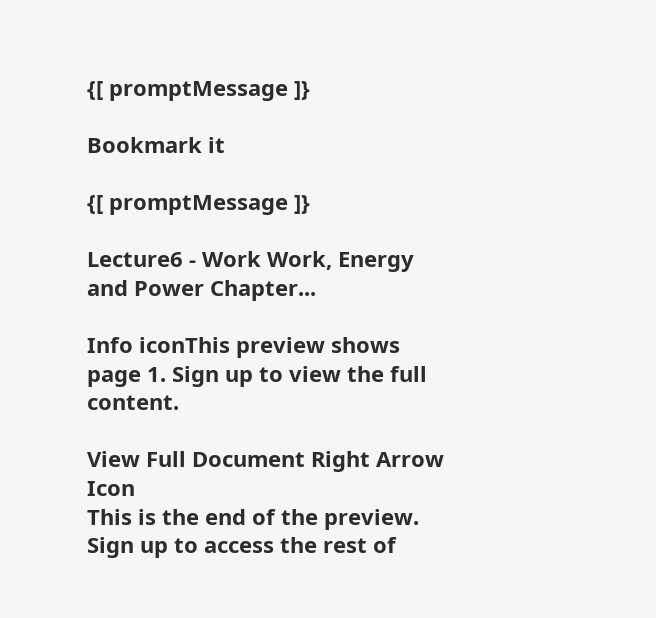{[ promptMessage ]}

Bookmark it

{[ promptMessage ]}

Lecture6 - Work Work, Energy and Power Chapter...

Info iconThis preview shows page 1. Sign up to view the full content.

View Full Document Right Arrow Icon
This is the end of the preview. Sign up to access the rest of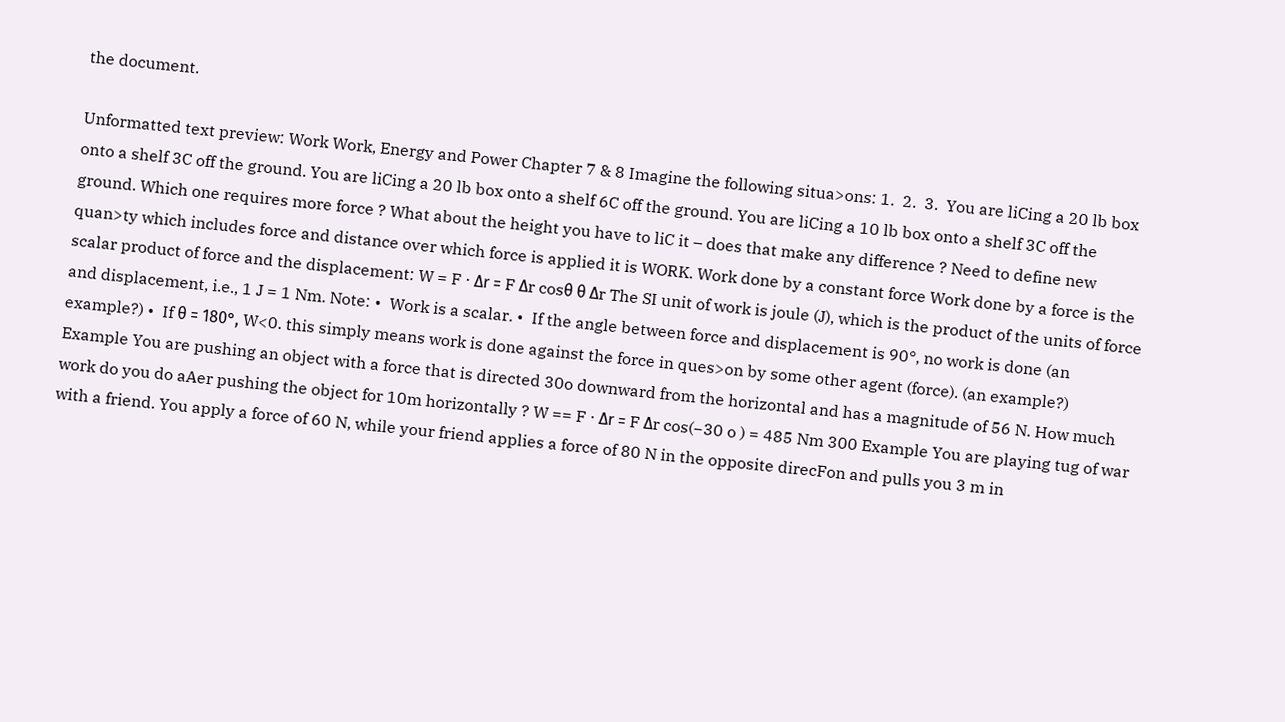the document.

Unformatted text preview: Work Work, Energy and Power Chapter 7 & 8 Imagine the following situa>ons: 1.  2.  3.  You are liCing a 20 lb box onto a shelf 3C off the ground. You are liCing a 20 lb box onto a shelf 6C off the ground. You are liCing a 10 lb box onto a shelf 3C off the ground. Which one requires more force ? What about the height you have to liC it – does that make any difference ? Need to define new quan>ty which includes force and distance over which force is applied it is WORK. Work done by a constant force Work done by a force is the scalar product of force and the displacement: W = F ⋅ Δr = F Δr cosθ θ Δr The SI unit of work is joule (J), which is the product of the units of force and displacement, i.e., 1 J = 1 Nm. Note: •  Work is a scalar. •  If the angle between force and displacement is 90°, no work is done (an example?) •  If θ = 180°, W<0. this simply means work is done against the force in ques>on by some other agent (force). (an example?) Example You are pushing an object with a force that is directed 30o downward from the horizontal and has a magnitude of 56 N. How much work do you do aAer pushing the object for 10m horizontally ? W == F ⋅ Δr = F Δr cos(−30 o ) = 485 Nm 300 Example You are playing tug of war with a friend. You apply a force of 60 N, while your friend applies a force of 80 N in the opposite direcFon and pulls you 3 m in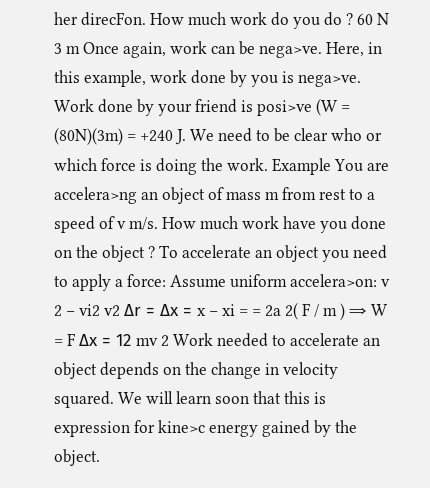her direcFon. How much work do you do ? 60 N 3 m Once again, work can be nega>ve. Here, in this example, work done by you is nega>ve. Work done by your friend is posi>ve (W = (80N)(3m) = +240 J. We need to be clear who or which force is doing the work. Example You are accelera>ng an object of mass m from rest to a speed of v m/s. How much work have you done on the object ? To accelerate an object you need to apply a force: Assume uniform accelera>on: v 2 − vi2 v2 Δr = Δx = x − xi = = 2a 2( F / m ) ⇒ W = F Δx = 12 mv 2 Work needed to accelerate an object depends on the change in velocity squared. We will learn soon that this is expression for kine>c energy gained by the object.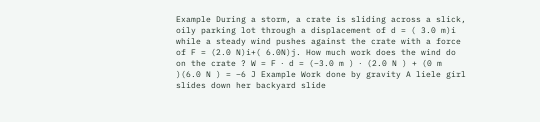Example During a storm, a crate is sliding across a slick, oily parking lot through a displacement of d = ( 3.0 m)i while a steady wind pushes against the crate with a force of F = (2.0 N)i+( 6.0N)j. How much work does the wind do on the crate ? W = F ⋅ d = (−3.0 m ) ⋅ (2.0 N ) + (0 m )(6.0 N ) = −6 J Example Work done by gravity A liele girl slides down her backyard slide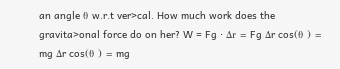an angle θ w.r.t ver>cal. How much work does the gravita>onal force do on her? W = Fg ⋅ Δr = Fg Δr cos(θ ) = mg Δr cos(θ ) = mg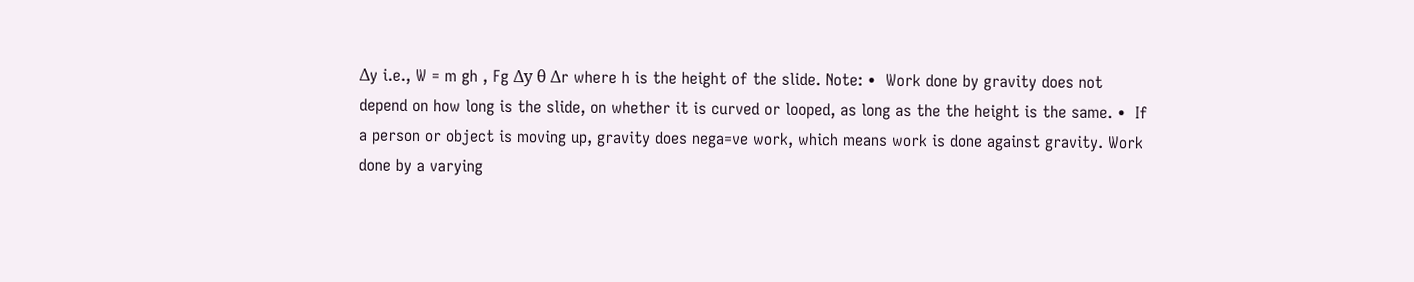Δy i.e., W = m gh , Fg Δy θ Δr where h is the height of the slide. Note: •  Work done by gravity does not depend on how long is the slide, on whether it is curved or looped, as long as the the height is the same. •  If a person or object is moving up, gravity does nega=ve work, which means work is done against gravity. Work done by a varying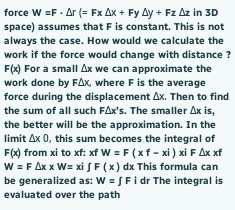force W =F · Δr (= Fx Δx + Fy Δy + Fz Δz in 3D space) assumes that F is constant. This is not always the case. How would we calculate the work if the force would change with distance ? F(x) For a small Δx we can approximate the work done by FΔx, where F is the average force during the displacement Δx. Then to find the sum of all such FΔx’s. The smaller Δx is, the better will be the approximation. In the limit Δx 0, this sum becomes the integral of F(x) from xi to xf: xf W = F ( x f − xi ) xi F Δx xf W = F Δx x W= xi ∫ F ( x ) dx This formula can be generalized as: W = ∫ F i dr The integral is evaluated over the path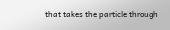that takes the particle through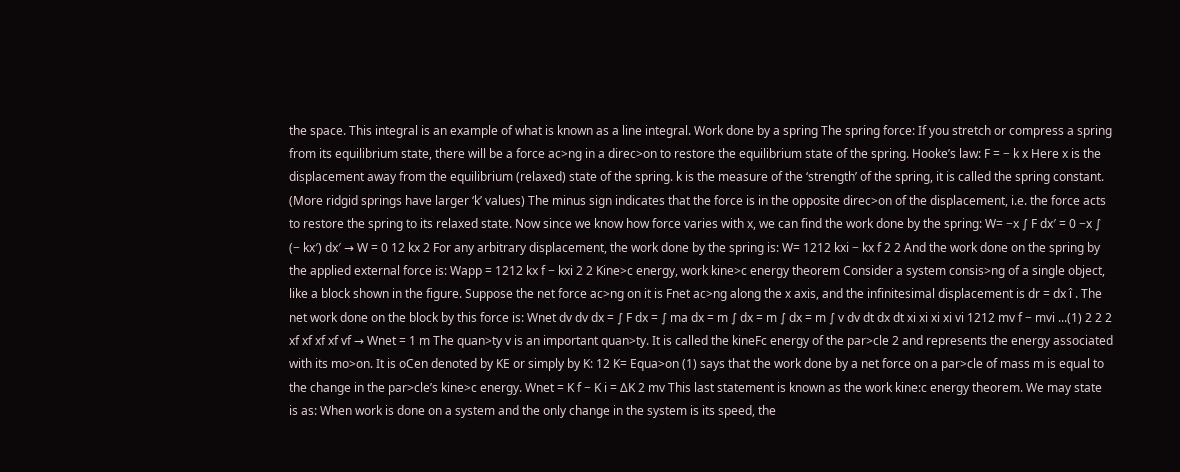the space. This integral is an example of what is known as a line integral. Work done by a spring The spring force: If you stretch or compress a spring from its equilibrium state, there will be a force ac>ng in a direc>on to restore the equilibrium state of the spring. Hooke’s law: F = − k x Here x is the displacement away from the equilibrium (relaxed) state of the spring. k is the measure of the ‘strength’ of the spring, it is called the spring constant. (More ridgid springs have larger ‘k’ values) The minus sign indicates that the force is in the opposite direc>on of the displacement, i.e. the force acts to restore the spring to its relaxed state. Now since we know how force varies with x, we can find the work done by the spring: W= −x ∫ F dx′ = 0 −x ∫ (− kx′) dx′ → W = 0 12 kx 2 For any arbitrary displacement, the work done by the spring is: W= 1212 kxi − kx f 2 2 And the work done on the spring by the applied external force is: Wapp = 1212 kx f − kxi 2 2 Kine>c energy, work kine>c energy theorem Consider a system consis>ng of a single object, like a block shown in the figure. Suppose the net force ac>ng on it is Fnet ac>ng along the x axis, and the infinitesimal displacement is dr = dx î . The net work done on the block by this force is: Wnet dv dv dx = ∫ F dx = ∫ ma dx = m ∫ dx = m ∫ dx = m ∫ v dv dt dx dt xi xi xi xi vi 1212 mv f − mvi ...(1) 2 2 2 xf xf xf xf vf → Wnet = 1 m The quan>ty v is an important quan>ty. It is called the kineFc energy of the par>cle 2 and represents the energy associated with its mo>on. It is oCen denoted by KE or simply by K: 12 K= Equa>on (1) says that the work done by a net force on a par>cle of mass m is equal to the change in the par>cle’s kine>c energy. Wnet = K f − K i = ΔK 2 mv This last statement is known as the work kine:c energy theorem. We may state is as: When work is done on a system and the only change in the system is its speed, the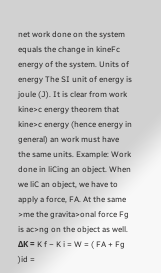net work done on the system equals the change in kineFc energy of the system. Units of energy The SI unit of energy is joule (J). It is clear from work kine>c energy theorem that kine>c energy (hence energy in general) an work must have the same units. Example: Work done in liCing an object. When we liC an object, we have to apply a force, FA. At the same >me the gravita>onal force Fg is ac>ng on the object as well. ΔK = K f − K i = W = ( FA + Fg )id =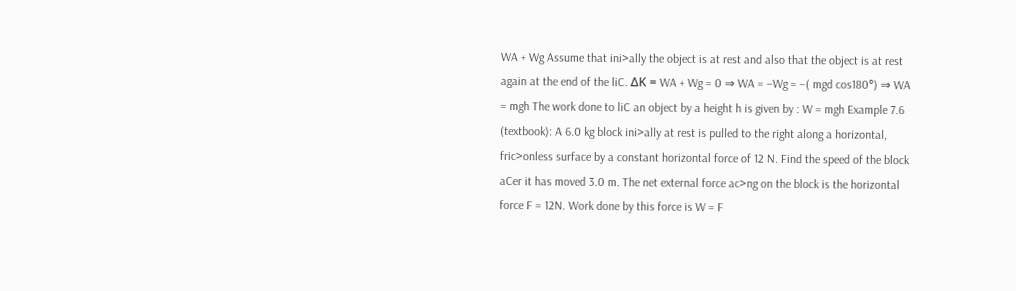WA + Wg Assume that ini>ally the object is at rest and also that the object is at rest again at the end of the liC. ΔK = WA + Wg = 0 ⇒ WA = −Wg = −( mgd cos180°) ⇒ WA = mgh The work done to liC an object by a height h is given by : W = mgh Example 7.6 (textbook): A 6.0 kg block ini>ally at rest is pulled to the right along a horizontal, fric>onless surface by a constant horizontal force of 12 N. Find the speed of the block aCer it has moved 3.0 m. The net external force ac>ng on the block is the horizontal force F = 12N. Work done by this force is W = F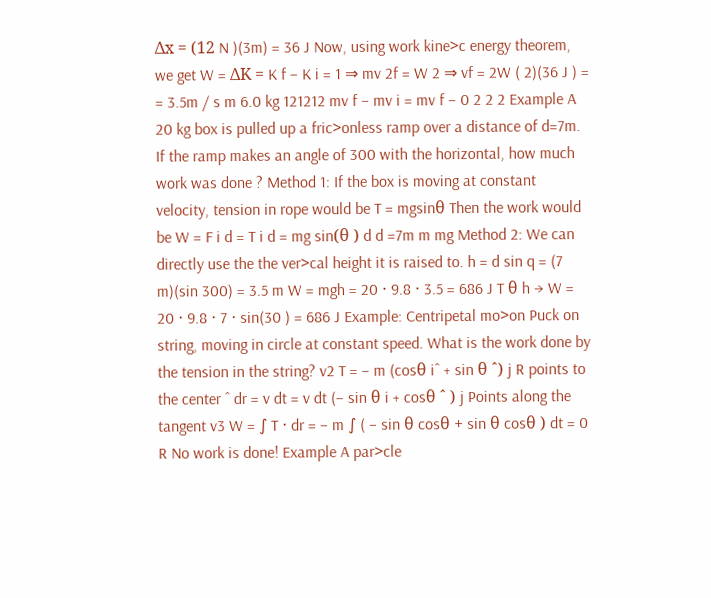Δx = (12 N )(3m) = 36 J Now, using work kine>c energy theorem, we get W = ΔK = K f − K i = 1 ⇒ mv 2f = W 2 ⇒ vf = 2W ( 2)(36 J ) = = 3.5m / s m 6.0 kg 121212 mv f − mv i = mv f − 0 2 2 2 Example A 20 kg box is pulled up a fric>onless ramp over a distance of d=7m. If the ramp makes an angle of 300 with the horizontal, how much work was done ? Method 1: If the box is moving at constant velocity, tension in rope would be T = mgsinθ Then the work would be W = F i d = T i d = mg sin(θ ) d d =7m m mg Method 2: We can directly use the the ver>cal height it is raised to. h = d sin q = (7 m)(sin 300) = 3.5 m W = mgh = 20 ⋅ 9.8 ⋅ 3.5 = 686 J T θ h → W = 20 ⋅ 9.8 ⋅ 7 ⋅ sin(30 ) = 686 J Example: Centripetal mo>on Puck on string, moving in circle at constant speed. What is the work done by the tension in the string? v2 T = − m (cosθ iˆ + sin θ ˆ) j R points to the center ˆ dr = v dt = v dt (− sin θ i + cosθ ˆ ) j Points along the tangent v3 W = ∫ T ⋅ dr = − m ∫ ( − sin θ cosθ + sin θ cosθ ) dt = 0 R No work is done! Example A par>cle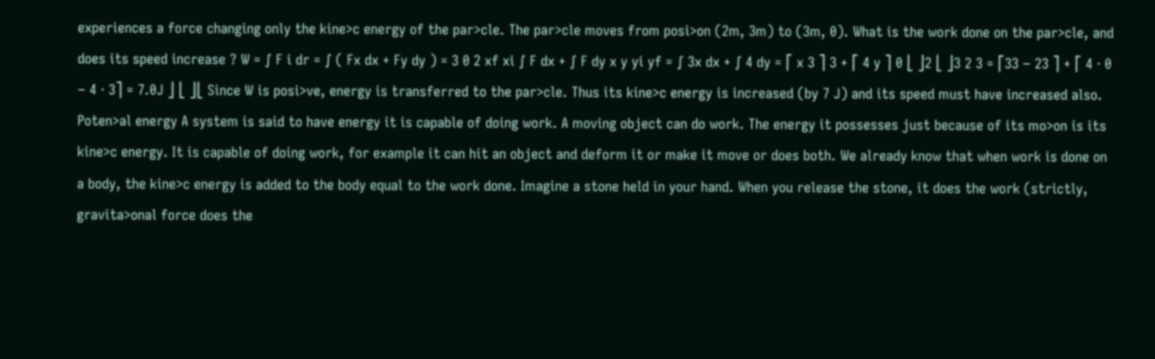experiences a force changing only the kine>c energy of the par>cle. The par>cle moves from posi>on (2m, 3m) to (3m, 0). What is the work done on the par>cle, and does its speed increase ? W = ∫ F i dr = ∫ ( Fx dx + Fy dy ) = 3 0 2 xf xi ∫ F dx + ∫ F dy x y yi yf = ∫ 3x dx + ∫ 4 dy = ⎡ x 3 ⎤ 3 + ⎡ 4 y ⎤ 0 ⎣ ⎦2 ⎣ ⎦3 2 3 = ⎡33 − 23 ⎤ + ⎡ 4 ⋅ 0 − 4 ⋅ 3⎤ = 7.0J ⎦ ⎣ ⎦⎣ Since W is posi>ve, energy is transferred to the par>cle. Thus its kine>c energy is increased (by 7 J) and its speed must have increased also. Poten>al energy A system is said to have energy it is capable of doing work. A moving object can do work. The energy it possesses just because of its mo>on is its kine>c energy. It is capable of doing work, for example it can hit an object and deform it or make it move or does both. We already know that when work is done on a body, the kine>c energy is added to the body equal to the work done. Imagine a stone held in your hand. When you release the stone, it does the work (strictly, gravita>onal force does the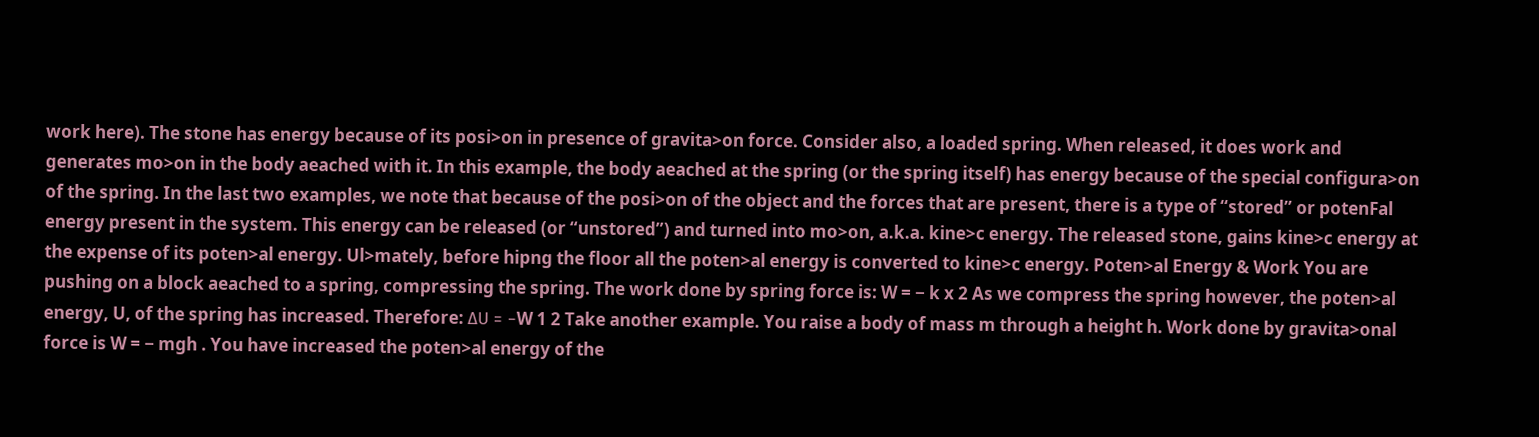work here). The stone has energy because of its posi>on in presence of gravita>on force. Consider also, a loaded spring. When released, it does work and generates mo>on in the body aeached with it. In this example, the body aeached at the spring (or the spring itself) has energy because of the special configura>on of the spring. In the last two examples, we note that because of the posi>on of the object and the forces that are present, there is a type of “stored” or potenFal energy present in the system. This energy can be released (or “unstored”) and turned into mo>on, a.k.a. kine>c energy. The released stone, gains kine>c energy at the expense of its poten>al energy. Ul>mately, before hipng the floor all the poten>al energy is converted to kine>c energy. Poten>al Energy & Work You are pushing on a block aeached to a spring, compressing the spring. The work done by spring force is: W = − k x 2 As we compress the spring however, the poten>al energy, U, of the spring has increased. Therefore: ΔU = −W 1 2 Take another example. You raise a body of mass m through a height h. Work done by gravita>onal force is W = − mgh . You have increased the poten>al energy of the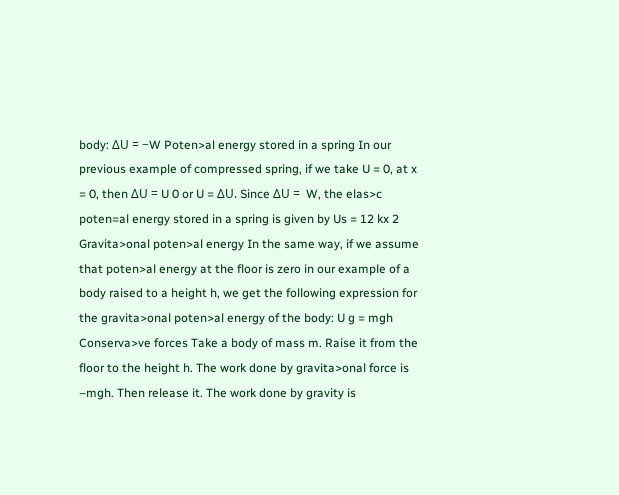body: ΔU = −W Poten>al energy stored in a spring In our previous example of compressed spring, if we take U = 0, at x = 0, then ΔU = U 0 or U = ΔU. Since ΔU =  W, the elas>c poten=al energy stored in a spring is given by Us = 12 kx 2 Gravita>onal poten>al energy In the same way, if we assume that poten>al energy at the floor is zero in our example of a body raised to a height h, we get the following expression for the gravita>onal poten>al energy of the body: U g = mgh Conserva>ve forces Take a body of mass m. Raise it from the floor to the height h. The work done by gravita>onal force is –mgh. Then release it. The work done by gravity is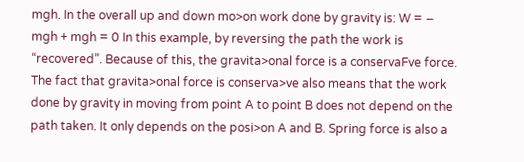mgh. In the overall up and down mo>on work done by gravity is: W = − mgh + mgh = 0 In this example, by reversing the path the work is “recovered”. Because of this, the gravita>onal force is a conservaFve force. The fact that gravita>onal force is conserva>ve also means that the work done by gravity in moving from point A to point B does not depend on the path taken. It only depends on the posi>on A and B. Spring force is also a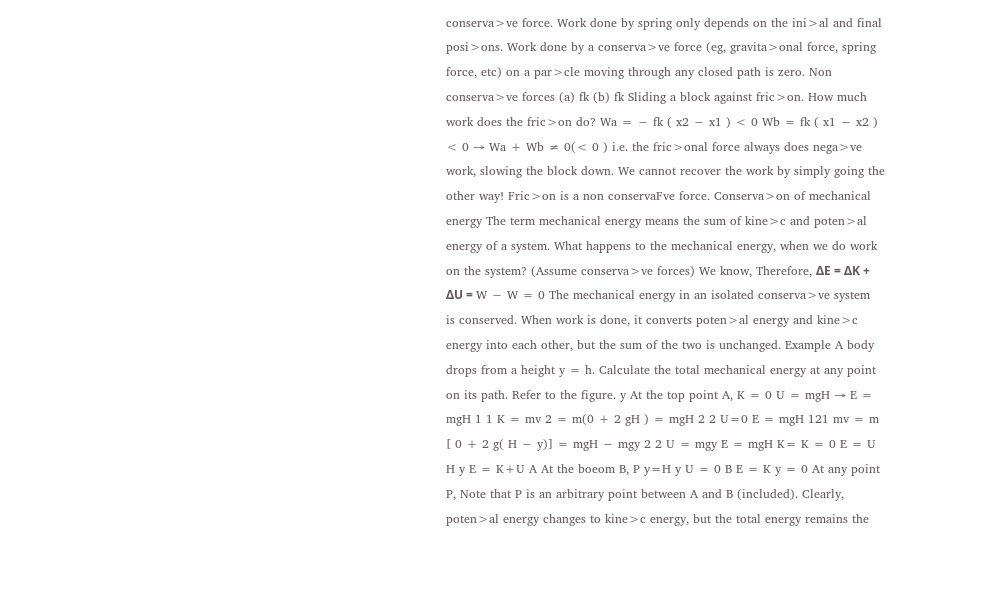conserva>ve force. Work done by spring only depends on the ini>al and final posi>ons. Work done by a conserva>ve force (eg, gravita>onal force, spring force, etc) on a par>cle moving through any closed path is zero. Non conserva>ve forces (a) fk (b) fk Sliding a block against fric>on. How much work does the fric>on do? Wa = − fk ( x2 − x1 ) < 0 Wb = fk ( x1 − x2 ) < 0 → Wa + Wb ≠ 0(< 0 ) i.e. the fric>onal force always does nega>ve work, slowing the block down. We cannot recover the work by simply going the other way! Fric>on is a non conservaFve force. Conserva>on of mechanical energy The term mechanical energy means the sum of kine>c and poten>al energy of a system. What happens to the mechanical energy, when we do work on the system? (Assume conserva>ve forces) We know, Therefore, ΔE = ΔK + ΔU = W − W = 0 The mechanical energy in an isolated conserva>ve system is conserved. When work is done, it converts poten>al energy and kine>c energy into each other, but the sum of the two is unchanged. Example A body drops from a height y = h. Calculate the total mechanical energy at any point on its path. Refer to the figure. y At the top point A, K = 0 U = mgH → E = mgH 1 1 K = mv 2 = m(0 + 2 gH ) = mgH 2 2 U=0 E = mgH 121 mv = m [ 0 + 2 g( H − y)] = mgH − mgy 2 2 U = mgy E = mgH K= K = 0 E = U H y E = K+U A At the boeom B, P y=H y U = 0 B E = K y = 0 At any point P, Note that P is an arbitrary point between A and B (included). Clearly, poten>al energy changes to kine>c energy, but the total energy remains the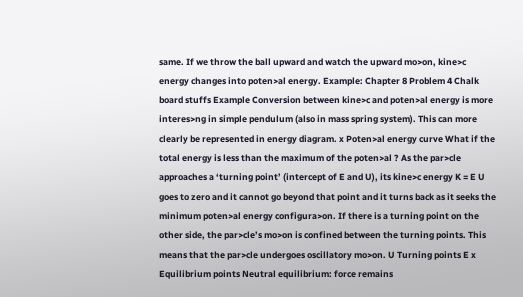same. If we throw the ball upward and watch the upward mo>on, kine>c energy changes into poten>al energy. Example: Chapter 8 Problem 4 Chalk board stuffs Example Conversion between kine>c and poten>al energy is more interes>ng in simple pendulum (also in mass spring system). This can more clearly be represented in energy diagram. x Poten>al energy curve What if the total energy is less than the maximum of the poten>al ? As the par>cle approaches a ‘turning point’ (intercept of E and U), its kine>c energy K = E U goes to zero and it cannot go beyond that point and it turns back as it seeks the minimum poten>al energy configura>on. If there is a turning point on the other side, the par>cle’s mo>on is confined between the turning points. This means that the par>cle undergoes oscillatory mo>on. U Turning points E x Equilibrium points Neutral equilibrium: force remains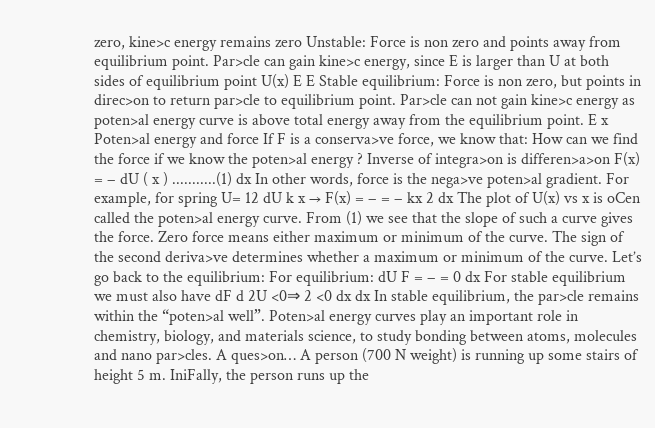zero, kine>c energy remains zero Unstable: Force is non zero and points away from equilibrium point. Par>cle can gain kine>c energy, since E is larger than U at both sides of equilibrium point U(x) E E Stable equilibrium: Force is non zero, but points in direc>on to return par>cle to equilibrium point. Par>cle can not gain kine>c energy as poten>al energy curve is above total energy away from the equilibrium point. E x Poten>al energy and force If F is a conserva>ve force, we know that: How can we find the force if we know the poten>al energy ? Inverse of integra>on is differen>a>on F(x) = − dU ( x ) ...........(1) dx In other words, force is the nega>ve poten>al gradient. For example, for spring U= 12 dU k x → F(x) = − = − kx 2 dx The plot of U(x) vs x is oCen called the poten>al energy curve. From (1) we see that the slope of such a curve gives the force. Zero force means either maximum or minimum of the curve. The sign of the second deriva>ve determines whether a maximum or minimum of the curve. Let’s go back to the equilibrium: For equilibrium: dU F = − = 0 dx For stable equilibrium we must also have dF d 2U <0⇒ 2 <0 dx dx In stable equilibrium, the par>cle remains within the “poten>al well”. Poten>al energy curves play an important role in chemistry, biology, and materials science, to study bonding between atoms, molecules and nano par>cles. A ques>on… A person (700 N weight) is running up some stairs of height 5 m. IniFally, the person runs up the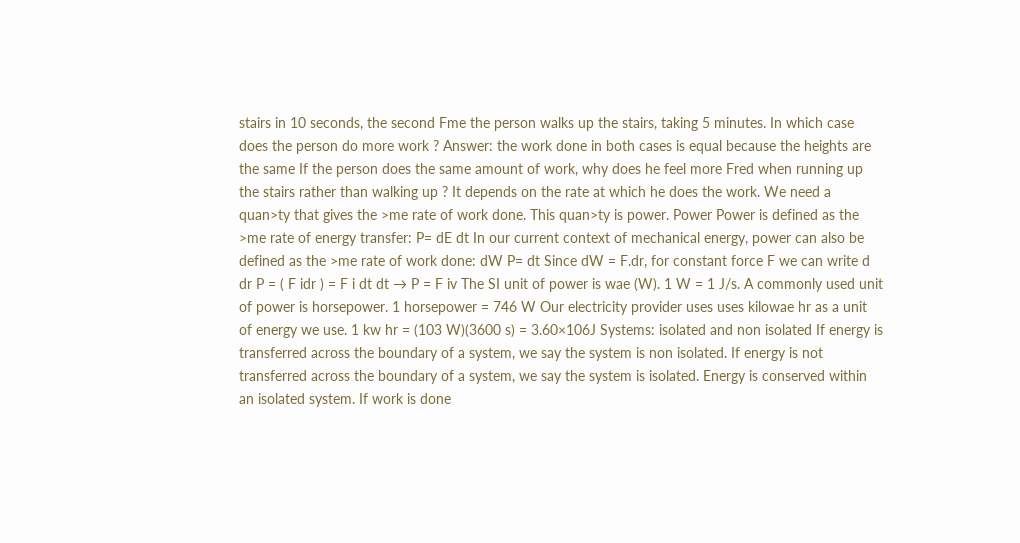stairs in 10 seconds, the second Fme the person walks up the stairs, taking 5 minutes. In which case does the person do more work ? Answer: the work done in both cases is equal because the heights are the same If the person does the same amount of work, why does he feel more Fred when running up the stairs rather than walking up ? It depends on the rate at which he does the work. We need a quan>ty that gives the >me rate of work done. This quan>ty is power. Power Power is defined as the >me rate of energy transfer: P= dE dt In our current context of mechanical energy, power can also be defined as the >me rate of work done: dW P= dt Since dW = F.dr, for constant force F we can write d dr P = ( F idr ) = F i dt dt → P = F iv The SI unit of power is wae (W). 1 W = 1 J/s. A commonly used unit of power is horsepower. 1 horsepower = 746 W Our electricity provider uses uses kilowae hr as a unit of energy we use. 1 kw hr = (103 W)(3600 s) = 3.60×106J Systems: isolated and non isolated If energy is transferred across the boundary of a system, we say the system is non isolated. If energy is not transferred across the boundary of a system, we say the system is isolated. Energy is conserved within an isolated system. If work is done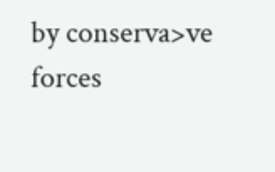by conserva>ve forces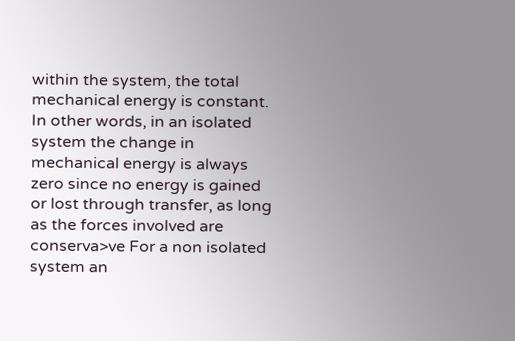within the system, the total mechanical energy is constant. In other words, in an isolated system the change in mechanical energy is always zero since no energy is gained or lost through transfer, as long as the forces involved are conserva>ve For a non isolated system an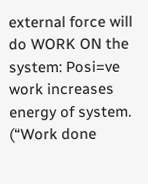external force will do WORK ON the system: Posi=ve work increases energy of system. (“Work done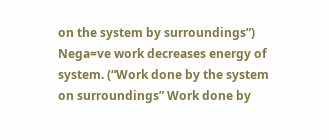on the system by surroundings”) Nega=ve work decreases energy of system. (“Work done by the system on surroundings” Work done by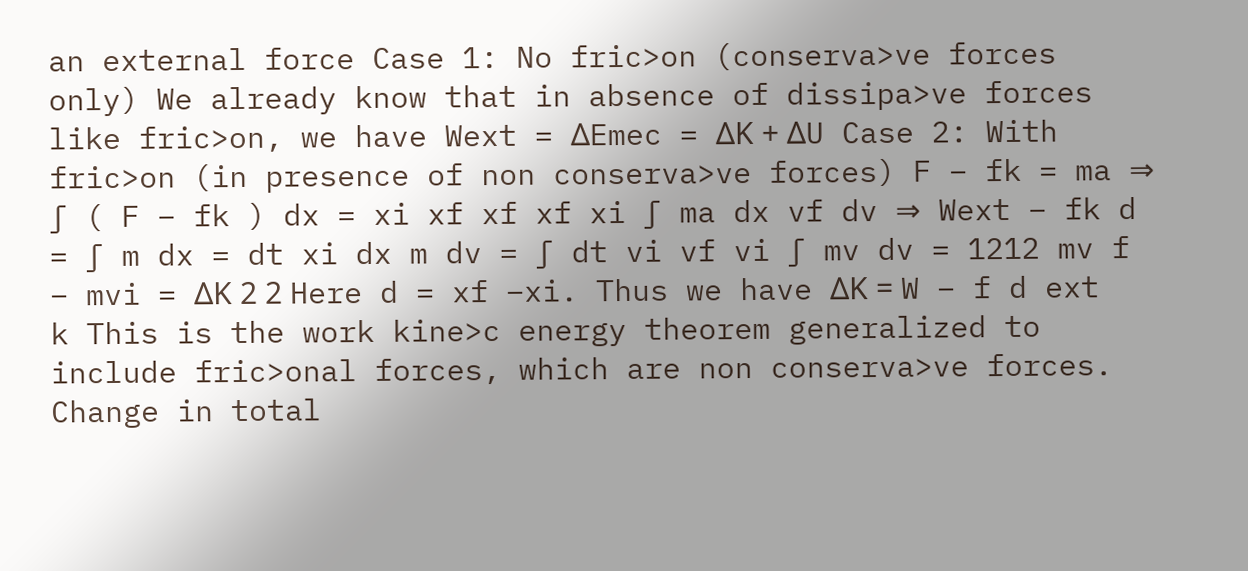an external force Case 1: No fric>on (conserva>ve forces only) We already know that in absence of dissipa>ve forces like fric>on, we have Wext = ΔEmec = ΔK + ΔU Case 2: With fric>on (in presence of non conserva>ve forces) F − fk = ma ⇒ ∫ ( F − fk ) dx = xi xf xf xf xi ∫ ma dx vf dv ⇒ Wext − fk d = ∫ m dx = dt xi dx m dv = ∫ dt vi vf vi ∫ mv dv = 1212 mv f − mvi = ΔK 2 2 Here d = xf –xi. Thus we have ΔK = W − f d ext k This is the work kine>c energy theorem generalized to include fric>onal forces, which are non conserva>ve forces. Change in total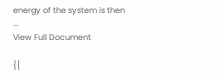energy of the system is then ...
View Full Document

{[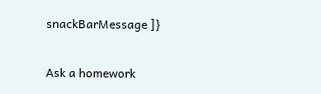snackBarMessage ]}

Ask a homework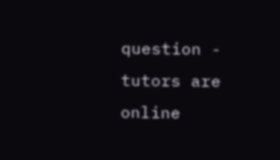question - tutors are online